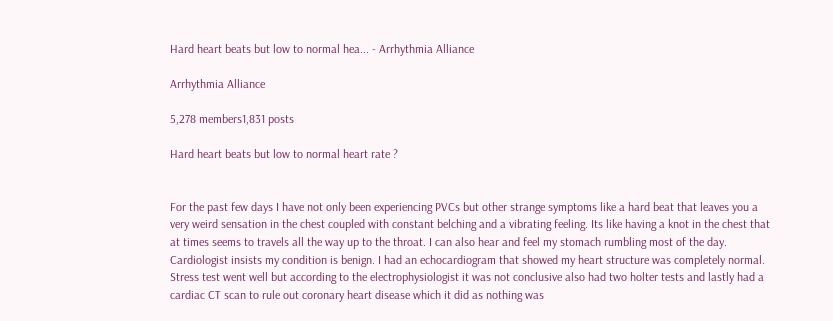Hard heart beats but low to normal hea... - Arrhythmia Alliance

Arrhythmia Alliance

5,278 members1,831 posts

Hard heart beats but low to normal heart rate ?


For the past few days I have not only been experiencing PVCs but other strange symptoms like a hard beat that leaves you a very weird sensation in the chest coupled with constant belching and a vibrating feeling. Its like having a knot in the chest that at times seems to travels all the way up to the throat. I can also hear and feel my stomach rumbling most of the day. Cardiologist insists my condition is benign. I had an echocardiogram that showed my heart structure was completely normal. Stress test went well but according to the electrophysiologist it was not conclusive also had two holter tests and lastly had a cardiac CT scan to rule out coronary heart disease which it did as nothing was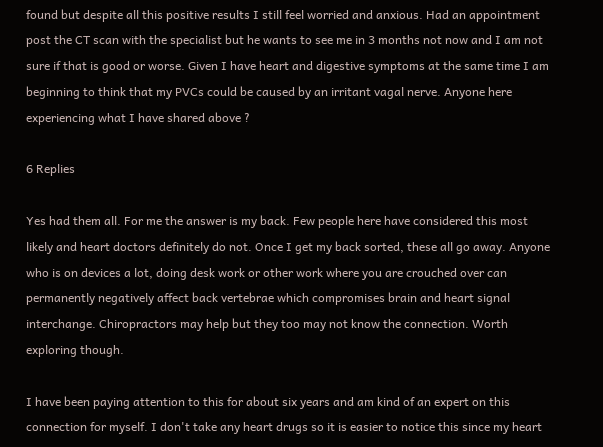found but despite all this positive results I still feel worried and anxious. Had an appointment post the CT scan with the specialist but he wants to see me in 3 months not now and I am not sure if that is good or worse. Given I have heart and digestive symptoms at the same time I am beginning to think that my PVCs could be caused by an irritant vagal nerve. Anyone here experiencing what I have shared above ?

6 Replies

Yes had them all. For me the answer is my back. Few people here have considered this most likely and heart doctors definitely do not. Once I get my back sorted, these all go away. Anyone who is on devices a lot, doing desk work or other work where you are crouched over can permanently negatively affect back vertebrae which compromises brain and heart signal interchange. Chiropractors may help but they too may not know the connection. Worth exploring though.

I have been paying attention to this for about six years and am kind of an expert on this connection for myself. I don't take any heart drugs so it is easier to notice this since my heart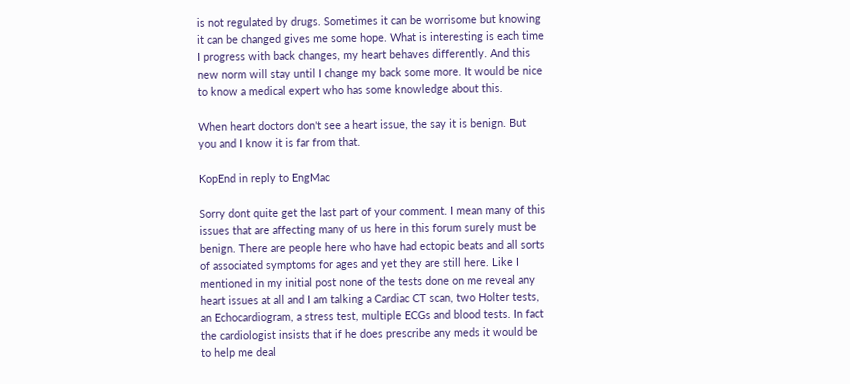is not regulated by drugs. Sometimes it can be worrisome but knowing it can be changed gives me some hope. What is interesting is each time I progress with back changes, my heart behaves differently. And this new norm will stay until I change my back some more. It would be nice to know a medical expert who has some knowledge about this.

When heart doctors don't see a heart issue, the say it is benign. But you and I know it is far from that.

KopEnd in reply to EngMac

Sorry dont quite get the last part of your comment. I mean many of this issues that are affecting many of us here in this forum surely must be benign. There are people here who have had ectopic beats and all sorts of associated symptoms for ages and yet they are still here. Like I mentioned in my initial post none of the tests done on me reveal any heart issues at all and I am talking a Cardiac CT scan, two Holter tests, an Echocardiogram, a stress test, multiple ECGs and blood tests. In fact the cardiologist insists that if he does prescribe any meds it would be to help me deal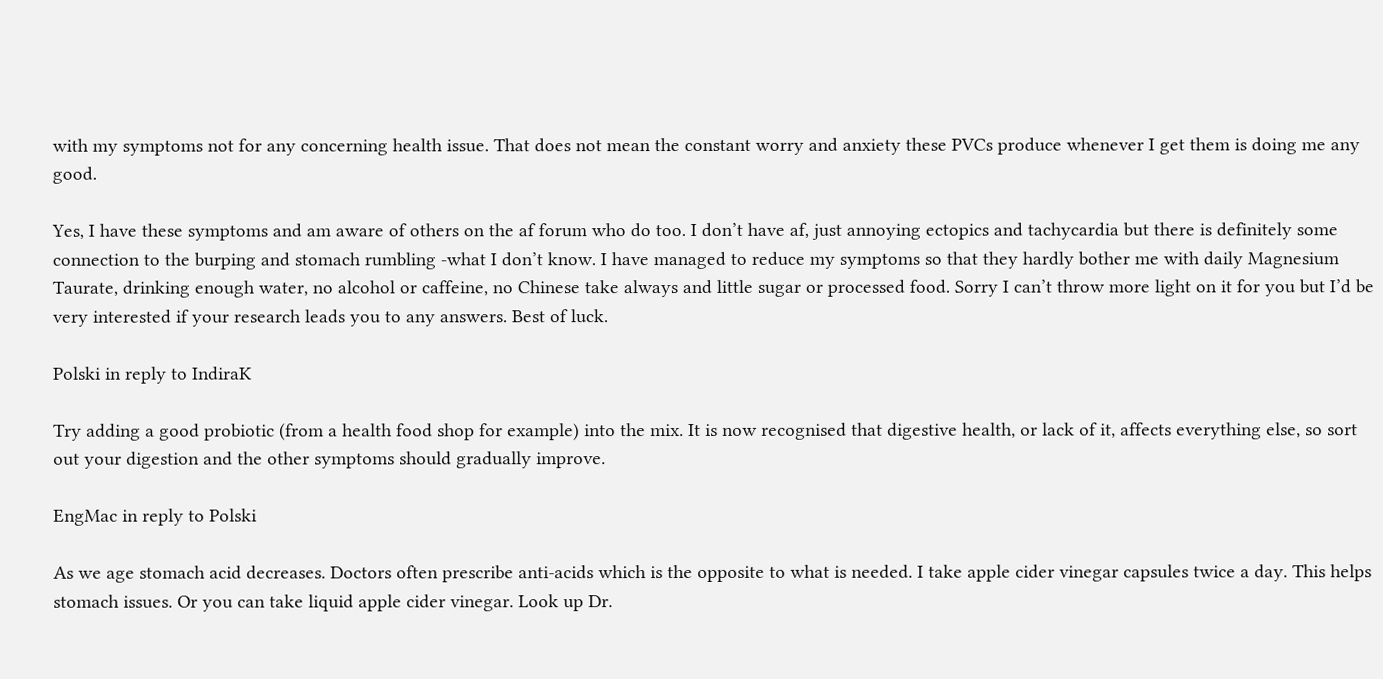with my symptoms not for any concerning health issue. That does not mean the constant worry and anxiety these PVCs produce whenever I get them is doing me any good.

Yes, I have these symptoms and am aware of others on the af forum who do too. I don’t have af, just annoying ectopics and tachycardia but there is definitely some connection to the burping and stomach rumbling -what I don’t know. I have managed to reduce my symptoms so that they hardly bother me with daily Magnesium Taurate, drinking enough water, no alcohol or caffeine, no Chinese take always and little sugar or processed food. Sorry I can’t throw more light on it for you but I’d be very interested if your research leads you to any answers. Best of luck.

Polski in reply to IndiraK

Try adding a good probiotic (from a health food shop for example) into the mix. It is now recognised that digestive health, or lack of it, affects everything else, so sort out your digestion and the other symptoms should gradually improve.

EngMac in reply to Polski

As we age stomach acid decreases. Doctors often prescribe anti-acids which is the opposite to what is needed. I take apple cider vinegar capsules twice a day. This helps stomach issues. Or you can take liquid apple cider vinegar. Look up Dr.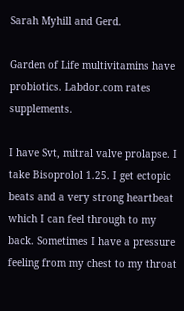Sarah Myhill and Gerd.

Garden of Life multivitamins have probiotics. Labdor.com rates supplements.

I have Svt, mitral valve prolapse. I take Bisoprolol 1.25. I get ectopic beats and a very strong heartbeat which I can feel through to my back. Sometimes I have a pressure feeling from my chest to my throat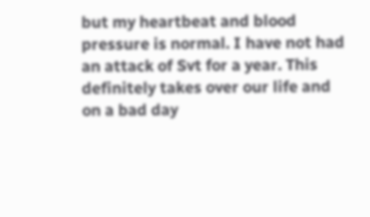but my heartbeat and blood pressure is normal. I have not had an attack of Svt for a year. This definitely takes over our life and on a bad day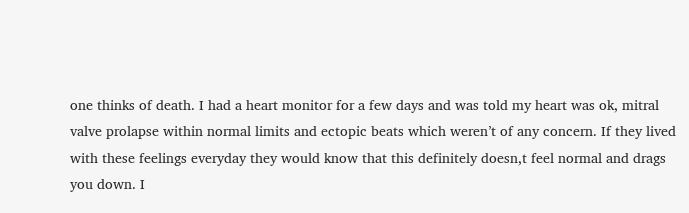one thinks of death. I had a heart monitor for a few days and was told my heart was ok, mitral valve prolapse within normal limits and ectopic beats which weren’t of any concern. If they lived with these feelings everyday they would know that this definitely doesn,t feel normal and drags you down. I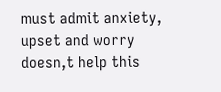must admit anxiety, upset and worry doesn,t help this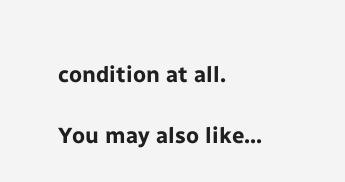condition at all.

You may also like...